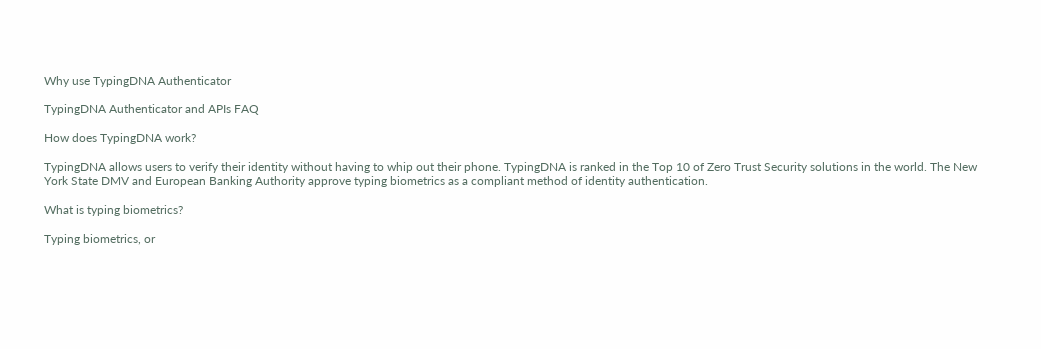Why use TypingDNA Authenticator

TypingDNA Authenticator and APIs FAQ

How does TypingDNA work?

TypingDNA allows users to verify their identity without having to whip out their phone. TypingDNA is ranked in the Top 10 of Zero Trust Security solutions in the world. The New York State DMV and European Banking Authority approve typing biometrics as a compliant method of identity authentication.

What is typing biometrics?

Typing biometrics, or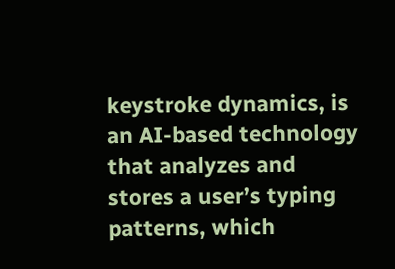keystroke dynamics, is an AI-based technology that analyzes and stores a user’s typing patterns, which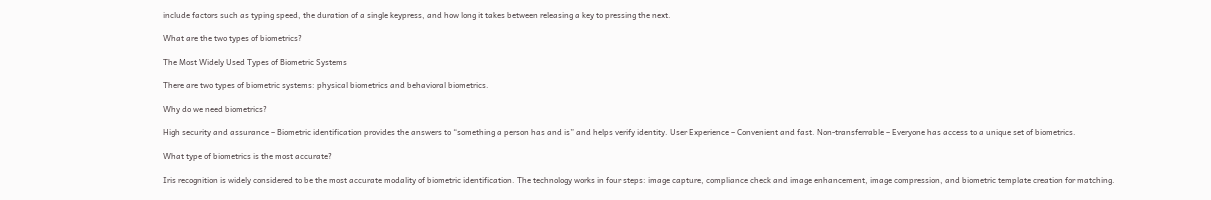include factors such as typing speed, the duration of a single keypress, and how long it takes between releasing a key to pressing the next.

What are the two types of biometrics?

The Most Widely Used Types of Biometric Systems

There are two types of biometric systems: physical biometrics and behavioral biometrics.

Why do we need biometrics?

High security and assurance – Biometric identification provides the answers to “something a person has and is” and helps verify identity. User Experience – Convenient and fast. Non-transferrable – Everyone has access to a unique set of biometrics.

What type of biometrics is the most accurate?

Iris recognition is widely considered to be the most accurate modality of biometric identification. The technology works in four steps: image capture, compliance check and image enhancement, image compression, and biometric template creation for matching.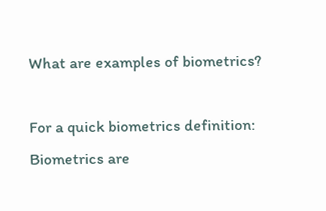What are examples of biometrics?

For a quick biometrics definition: Biometrics are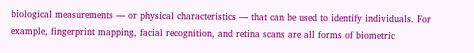biological measurements — or physical characteristics — that can be used to identify individuals. For example, fingerprint mapping, facial recognition, and retina scans are all forms of biometric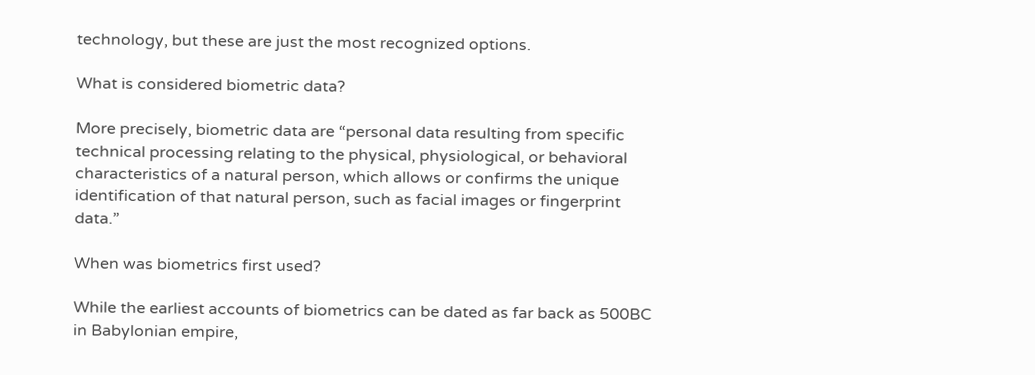technology, but these are just the most recognized options.

What is considered biometric data?

More precisely, biometric data are “personal data resulting from specific technical processing relating to the physical, physiological, or behavioral characteristics of a natural person, which allows or confirms the unique identification of that natural person, such as facial images or fingerprint data.”

When was biometrics first used?

While the earliest accounts of biometrics can be dated as far back as 500BC in Babylonian empire,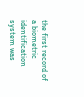the first record of a biometric identification system was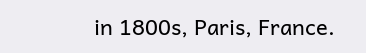in 1800s, Paris, France.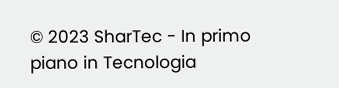© 2023 SharTec - In primo piano in Tecnologia